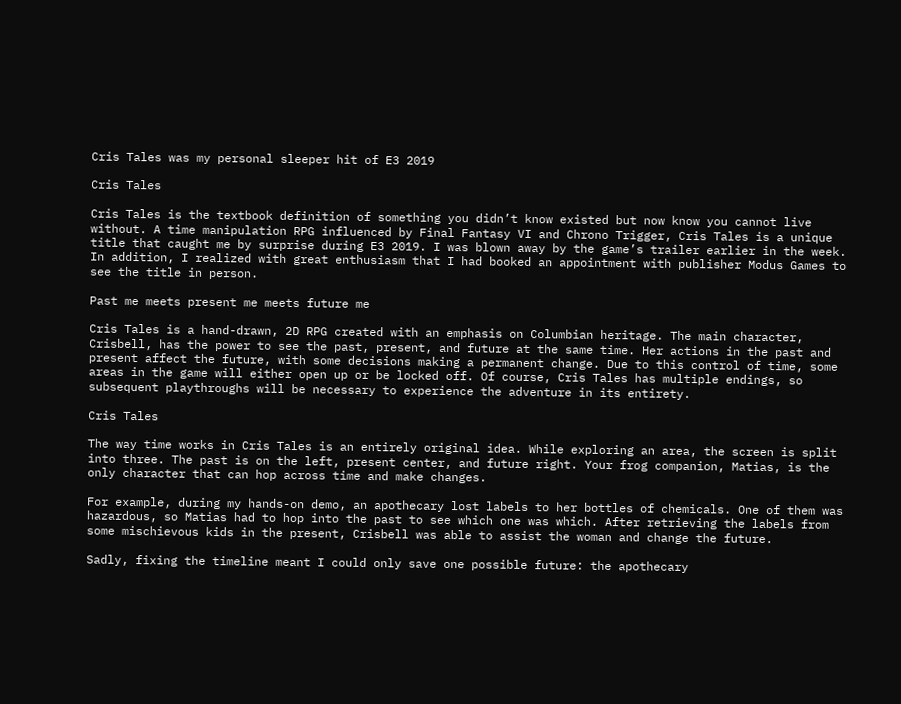Cris Tales was my personal sleeper hit of E3 2019

Cris Tales

Cris Tales is the textbook definition of something you didn’t know existed but now know you cannot live without. A time manipulation RPG influenced by Final Fantasy VI and Chrono Trigger, Cris Tales is a unique title that caught me by surprise during E3 2019. I was blown away by the game’s trailer earlier in the week. In addition, I realized with great enthusiasm that I had booked an appointment with publisher Modus Games to see the title in person.

Past me meets present me meets future me

Cris Tales is a hand-drawn, 2D RPG created with an emphasis on Columbian heritage. The main character, Crisbell, has the power to see the past, present, and future at the same time. Her actions in the past and present affect the future, with some decisions making a permanent change. Due to this control of time, some areas in the game will either open up or be locked off. Of course, Cris Tales has multiple endings, so subsequent playthroughs will be necessary to experience the adventure in its entirety.

Cris Tales

The way time works in Cris Tales is an entirely original idea. While exploring an area, the screen is split into three. The past is on the left, present center, and future right. Your frog companion, Matias, is the only character that can hop across time and make changes.

For example, during my hands-on demo, an apothecary lost labels to her bottles of chemicals. One of them was hazardous, so Matias had to hop into the past to see which one was which. After retrieving the labels from some mischievous kids in the present, Crisbell was able to assist the woman and change the future.

Sadly, fixing the timeline meant I could only save one possible future: the apothecary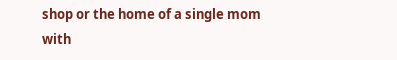shop or the home of a single mom with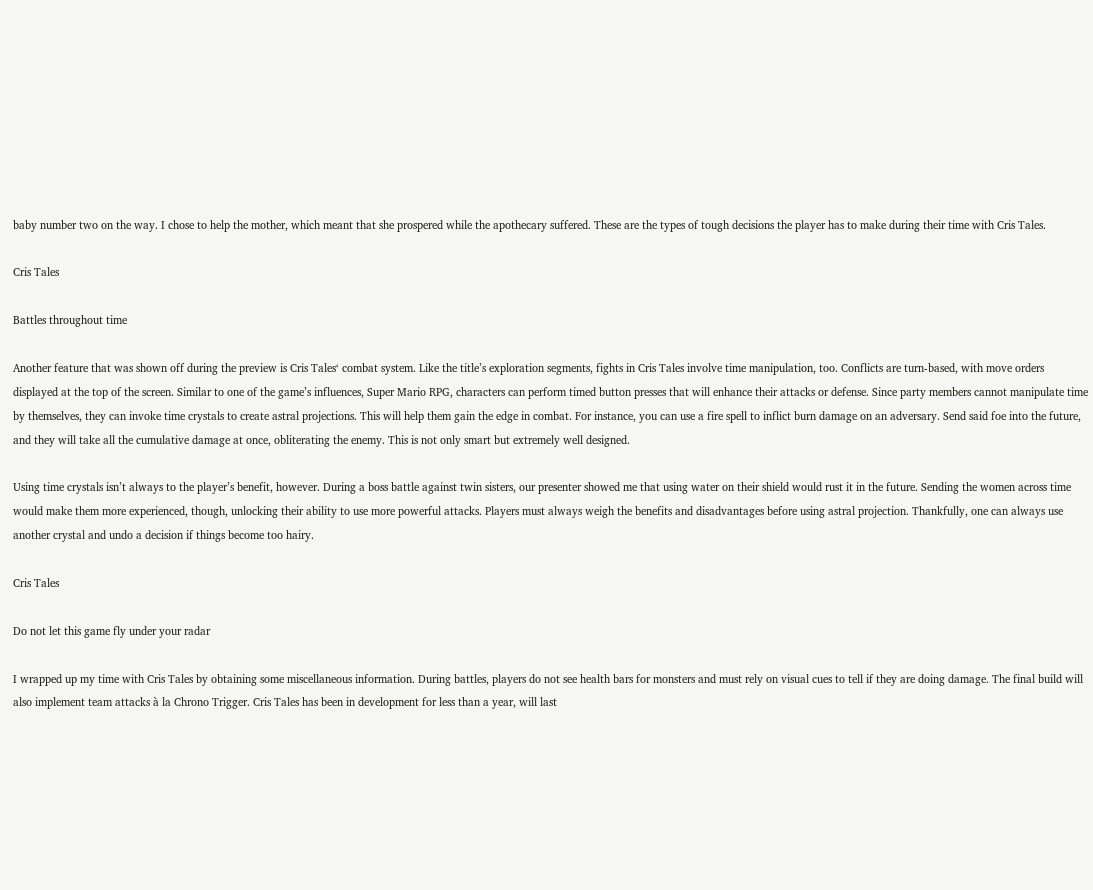baby number two on the way. I chose to help the mother, which meant that she prospered while the apothecary suffered. These are the types of tough decisions the player has to make during their time with Cris Tales.

Cris Tales

Battles throughout time

Another feature that was shown off during the preview is Cris Tales‘ combat system. Like the title’s exploration segments, fights in Cris Tales involve time manipulation, too. Conflicts are turn-based, with move orders displayed at the top of the screen. Similar to one of the game’s influences, Super Mario RPG, characters can perform timed button presses that will enhance their attacks or defense. Since party members cannot manipulate time by themselves, they can invoke time crystals to create astral projections. This will help them gain the edge in combat. For instance, you can use a fire spell to inflict burn damage on an adversary. Send said foe into the future, and they will take all the cumulative damage at once, obliterating the enemy. This is not only smart but extremely well designed.

Using time crystals isn’t always to the player’s benefit, however. During a boss battle against twin sisters, our presenter showed me that using water on their shield would rust it in the future. Sending the women across time would make them more experienced, though, unlocking their ability to use more powerful attacks. Players must always weigh the benefits and disadvantages before using astral projection. Thankfully, one can always use another crystal and undo a decision if things become too hairy.

Cris Tales

Do not let this game fly under your radar

I wrapped up my time with Cris Tales by obtaining some miscellaneous information. During battles, players do not see health bars for monsters and must rely on visual cues to tell if they are doing damage. The final build will also implement team attacks à la Chrono Trigger. Cris Tales has been in development for less than a year, will last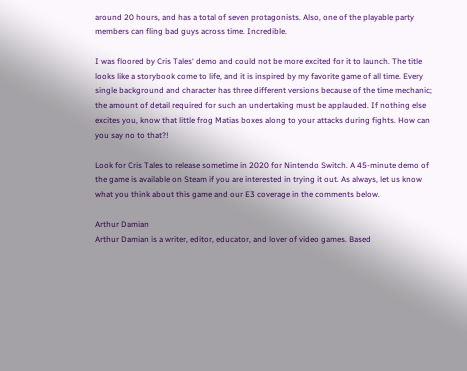around 20 hours, and has a total of seven protagonists. Also, one of the playable party members can fling bad guys across time. Incredible.

I was floored by Cris Tales‘ demo and could not be more excited for it to launch. The title looks like a storybook come to life, and it is inspired by my favorite game of all time. Every single background and character has three different versions because of the time mechanic; the amount of detail required for such an undertaking must be applauded. If nothing else excites you, know that little frog Matias boxes along to your attacks during fights. How can you say no to that?!

Look for Cris Tales to release sometime in 2020 for Nintendo Switch. A 45-minute demo of the game is available on Steam if you are interested in trying it out. As always, let us know what you think about this game and our E3 coverage in the comments below.

Arthur Damian
Arthur Damian is a writer, editor, educator, and lover of video games. Based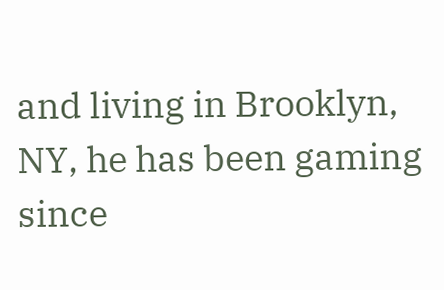and living in Brooklyn, NY, he has been gaming since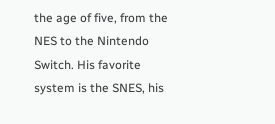the age of five, from the NES to the Nintendo Switch. His favorite system is the SNES, his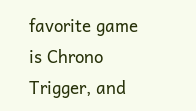favorite game is Chrono Trigger, and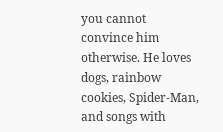you cannot convince him otherwise. He loves dogs, rainbow cookies, Spider-Man, and songs with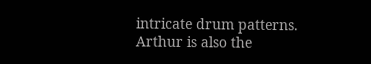intricate drum patterns. Arthur is also the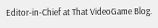Editor-in-Chief at That VideoGame Blog.